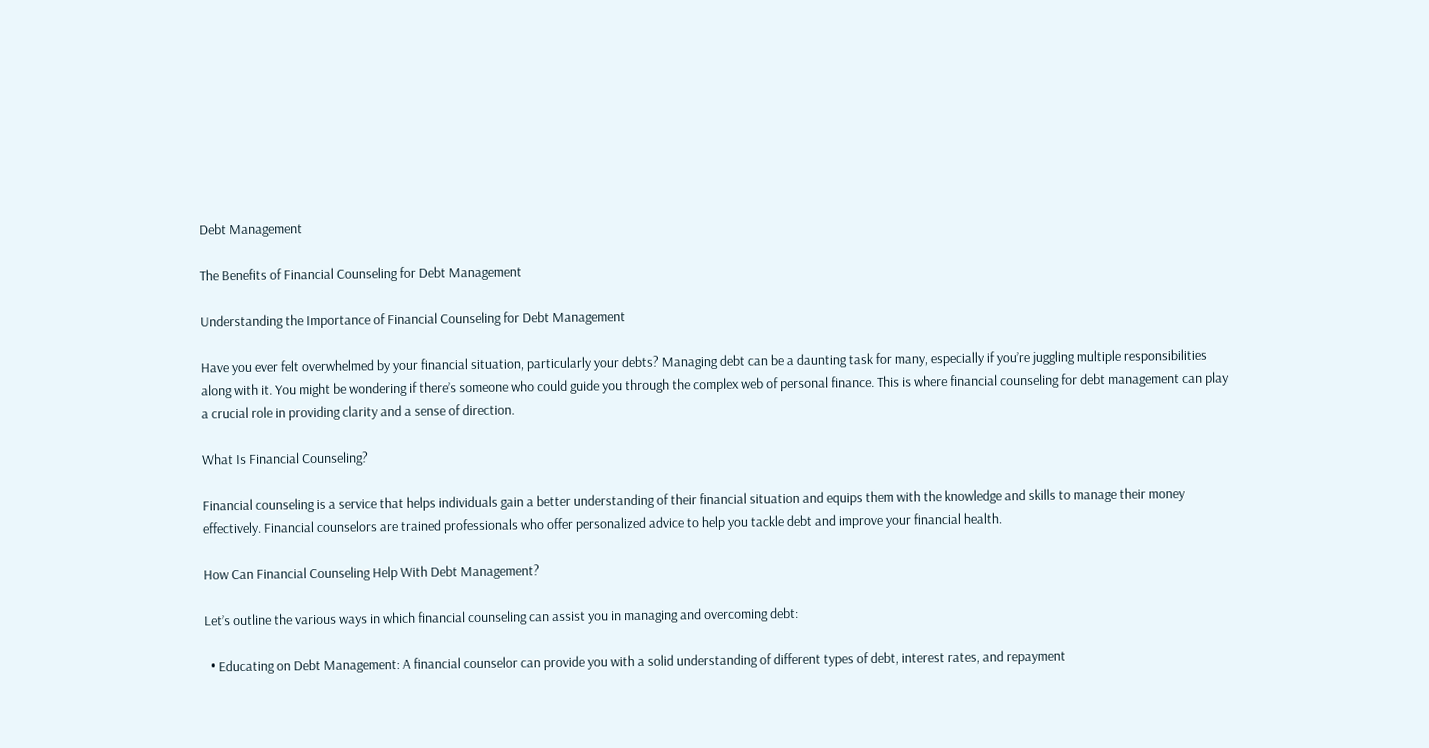Debt Management

The Benefits of Financial Counseling for Debt Management

Understanding the Importance of Financial Counseling for Debt Management

Have you ever felt overwhelmed by your financial situation, particularly your debts? Managing debt can be a daunting task for many, especially if you’re juggling multiple responsibilities along with it. You might be wondering if there’s someone who could guide you through the complex web of personal finance. This is where financial counseling for debt management can play a crucial role in providing clarity and a sense of direction.

What Is Financial Counseling?

Financial counseling is a service that helps individuals gain a better understanding of their financial situation and equips them with the knowledge and skills to manage their money effectively. Financial counselors are trained professionals who offer personalized advice to help you tackle debt and improve your financial health.

How Can Financial Counseling Help With Debt Management?

Let’s outline the various ways in which financial counseling can assist you in managing and overcoming debt:

  • Educating on Debt Management: A financial counselor can provide you with a solid understanding of different types of debt, interest rates, and repayment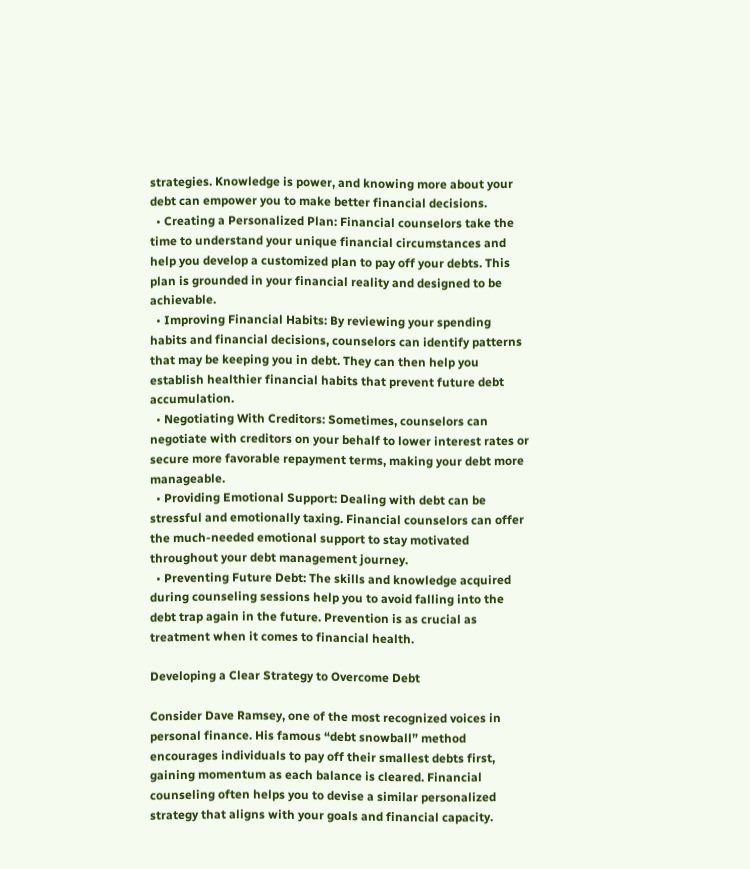strategies. Knowledge is power, and knowing more about your debt can empower you to make better financial decisions.
  • Creating a Personalized Plan: Financial counselors take the time to understand your unique financial circumstances and help you develop a customized plan to pay off your debts. This plan is grounded in your financial reality and designed to be achievable.
  • Improving Financial Habits: By reviewing your spending habits and financial decisions, counselors can identify patterns that may be keeping you in debt. They can then help you establish healthier financial habits that prevent future debt accumulation.
  • Negotiating With Creditors: Sometimes, counselors can negotiate with creditors on your behalf to lower interest rates or secure more favorable repayment terms, making your debt more manageable.
  • Providing Emotional Support: Dealing with debt can be stressful and emotionally taxing. Financial counselors can offer the much-needed emotional support to stay motivated throughout your debt management journey.
  • Preventing Future Debt: The skills and knowledge acquired during counseling sessions help you to avoid falling into the debt trap again in the future. Prevention is as crucial as treatment when it comes to financial health.

Developing a Clear Strategy to Overcome Debt

Consider Dave Ramsey, one of the most recognized voices in personal finance. His famous “debt snowball” method encourages individuals to pay off their smallest debts first, gaining momentum as each balance is cleared. Financial counseling often helps you to devise a similar personalized strategy that aligns with your goals and financial capacity.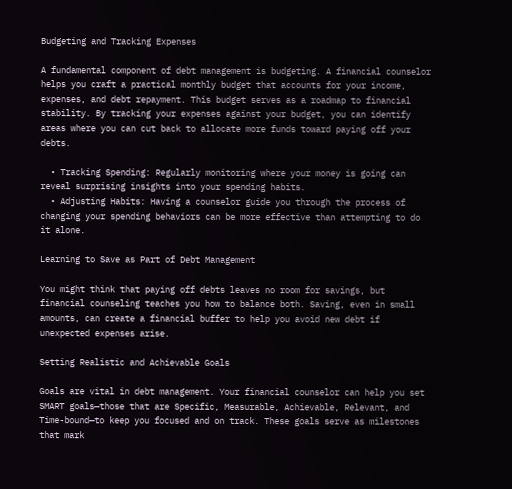Budgeting and Tracking Expenses

A fundamental component of debt management is budgeting. A financial counselor helps you craft a practical monthly budget that accounts for your income, expenses, and debt repayment. This budget serves as a roadmap to financial stability. By tracking your expenses against your budget, you can identify areas where you can cut back to allocate more funds toward paying off your debts.

  • Tracking Spending: Regularly monitoring where your money is going can reveal surprising insights into your spending habits.
  • Adjusting Habits: Having a counselor guide you through the process of changing your spending behaviors can be more effective than attempting to do it alone.

Learning to Save as Part of Debt Management

You might think that paying off debts leaves no room for savings, but financial counseling teaches you how to balance both. Saving, even in small amounts, can create a financial buffer to help you avoid new debt if unexpected expenses arise.

Setting Realistic and Achievable Goals

Goals are vital in debt management. Your financial counselor can help you set SMART goals—those that are Specific, Measurable, Achievable, Relevant, and Time-bound—to keep you focused and on track. These goals serve as milestones that mark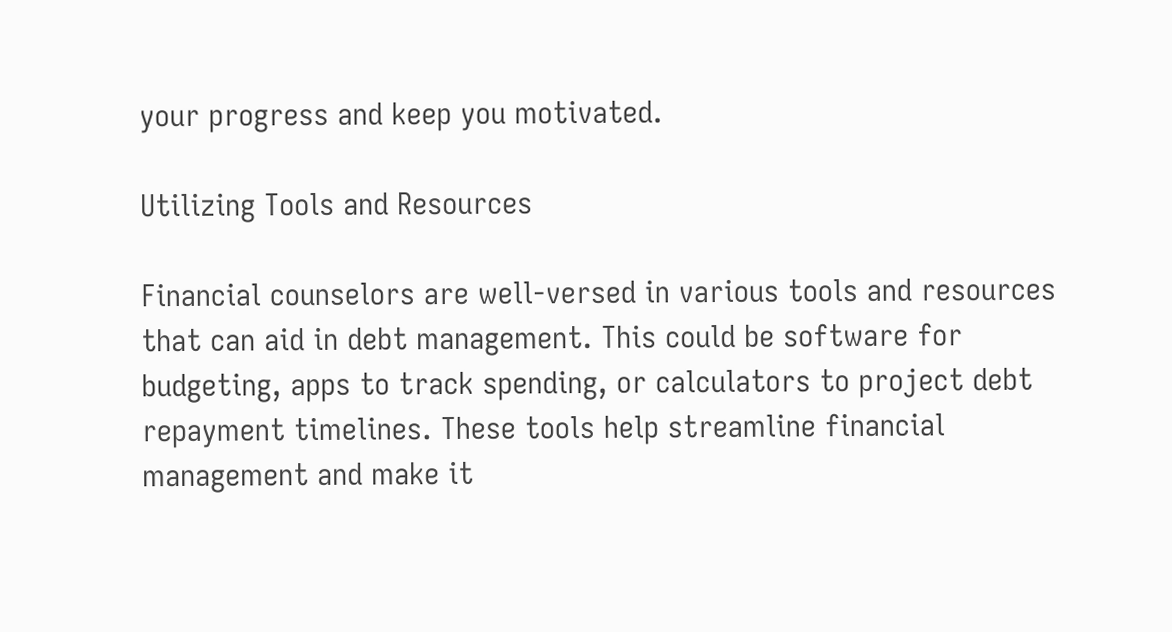your progress and keep you motivated.

Utilizing Tools and Resources

Financial counselors are well-versed in various tools and resources that can aid in debt management. This could be software for budgeting, apps to track spending, or calculators to project debt repayment timelines. These tools help streamline financial management and make it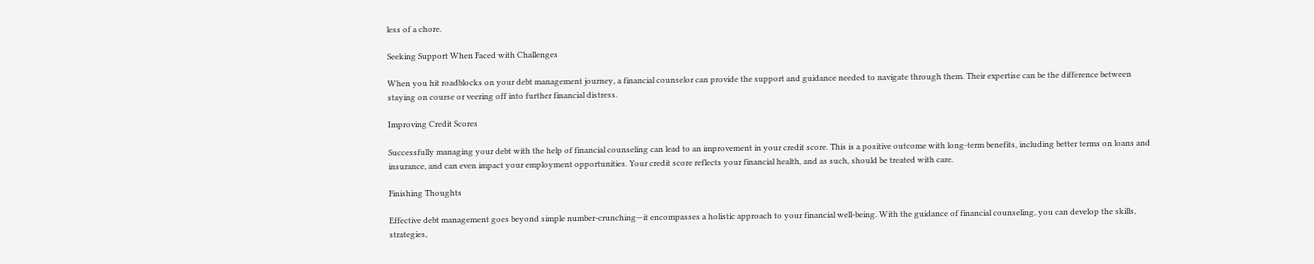less of a chore.

Seeking Support When Faced with Challenges

When you hit roadblocks on your debt management journey, a financial counselor can provide the support and guidance needed to navigate through them. Their expertise can be the difference between staying on course or veering off into further financial distress.

Improving Credit Scores

Successfully managing your debt with the help of financial counseling can lead to an improvement in your credit score. This is a positive outcome with long-term benefits, including better terms on loans and insurance, and can even impact your employment opportunities. Your credit score reflects your financial health, and as such, should be treated with care.

Finishing Thoughts

Effective debt management goes beyond simple number-crunching—it encompasses a holistic approach to your financial well-being. With the guidance of financial counseling, you can develop the skills, strategies,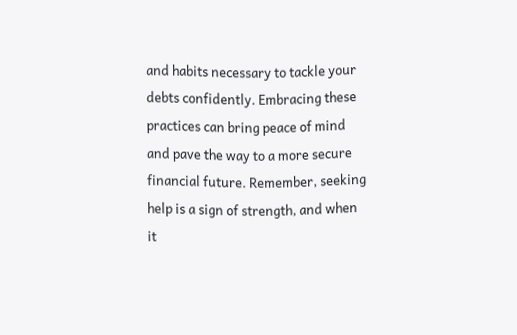and habits necessary to tackle your debts confidently. Embracing these practices can bring peace of mind and pave the way to a more secure financial future. Remember, seeking help is a sign of strength, and when it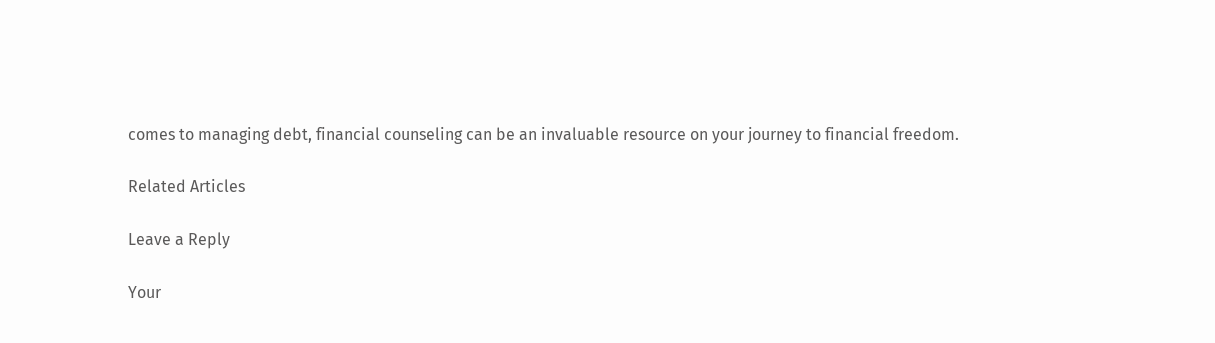comes to managing debt, financial counseling can be an invaluable resource on your journey to financial freedom.

Related Articles

Leave a Reply

Your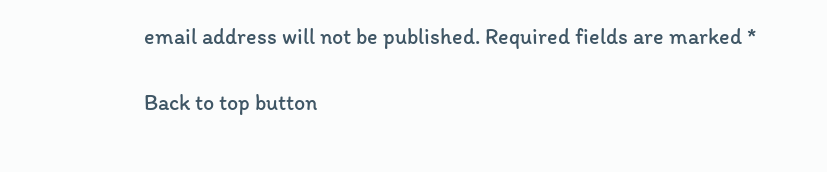email address will not be published. Required fields are marked *

Back to top button